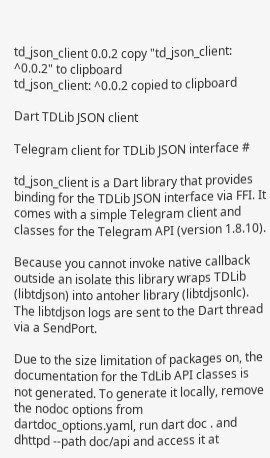td_json_client 0.0.2 copy "td_json_client: ^0.0.2" to clipboard
td_json_client: ^0.0.2 copied to clipboard

Dart TDLib JSON client

Telegram client for TDLib JSON interface #

td_json_client is a Dart library that provides binding for the TDLib JSON interface via FFI. It comes with a simple Telegram client and classes for the Telegram API (version 1.8.10).

Because you cannot invoke native callback outside an isolate this library wraps TDLib (libtdjson) into antoher library (libtdjsonlc). The libtdjson logs are sent to the Dart thread via a SendPort.

Due to the size limitation of packages on, the documentation for the TdLib API classes is not generated. To generate it locally, remove the nodoc options from dartdoc_options.yaml, run dart doc . and dhttpd --path doc/api and access it at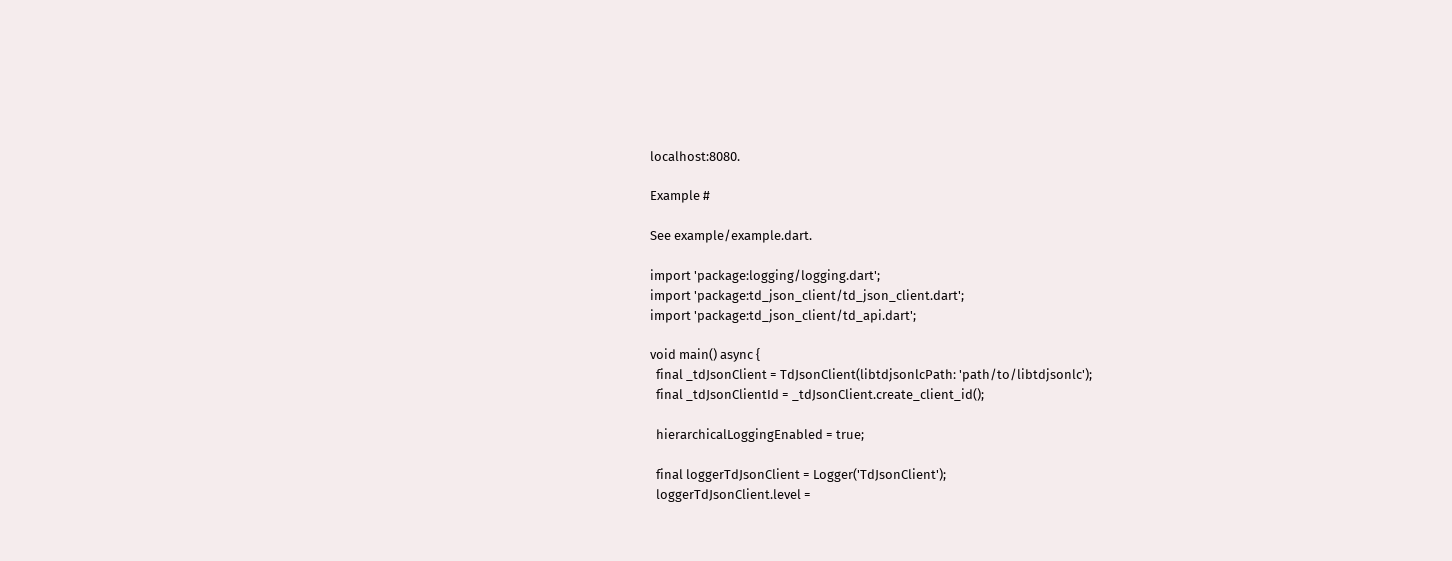localhost:8080.

Example #

See example/example.dart.

import 'package:logging/logging.dart';
import 'package:td_json_client/td_json_client.dart';
import 'package:td_json_client/td_api.dart';

void main() async {
  final _tdJsonClient = TdJsonClient(libtdjsonlcPath: 'path/to/libtdjsonlc');
  final _tdJsonClientId = _tdJsonClient.create_client_id();

  hierarchicalLoggingEnabled = true;

  final loggerTdJsonClient = Logger('TdJsonClient');
  loggerTdJsonClient.level =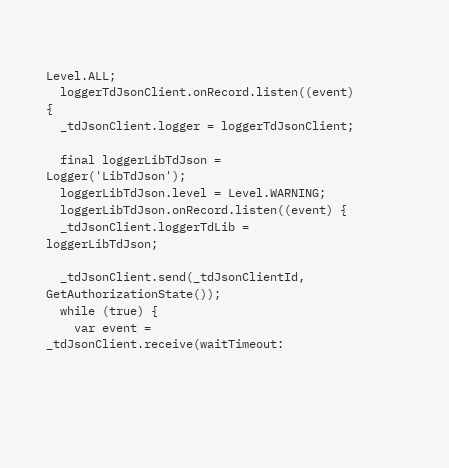Level.ALL;
  loggerTdJsonClient.onRecord.listen((event) {
  _tdJsonClient.logger = loggerTdJsonClient;

  final loggerLibTdJson = Logger('LibTdJson');
  loggerLibTdJson.level = Level.WARNING;
  loggerLibTdJson.onRecord.listen((event) {
  _tdJsonClient.loggerTdLib = loggerLibTdJson;

  _tdJsonClient.send(_tdJsonClientId, GetAuthorizationState());
  while (true) {
    var event = _tdJsonClient.receive(waitTimeout: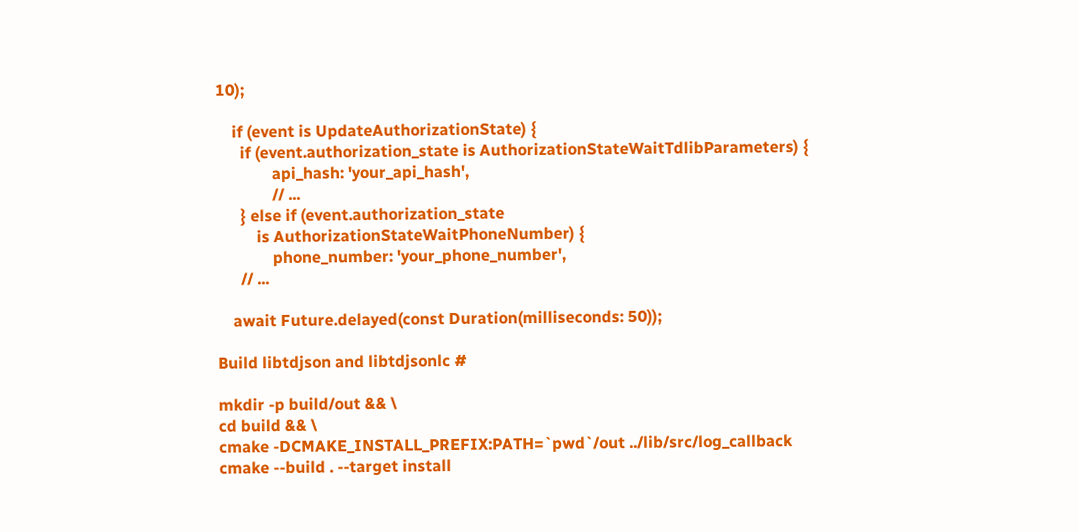10);

    if (event is UpdateAuthorizationState) {
      if (event.authorization_state is AuthorizationStateWaitTdlibParameters) {
              api_hash: 'your_api_hash',
              // ...
      } else if (event.authorization_state
          is AuthorizationStateWaitPhoneNumber) {
              phone_number: 'your_phone_number',
      // ...

    await Future.delayed(const Duration(milliseconds: 50));

Build libtdjson and libtdjsonlc #

mkdir -p build/out && \
cd build && \
cmake -DCMAKE_INSTALL_PREFIX:PATH=`pwd`/out ../lib/src/log_callback
cmake --build . --target install